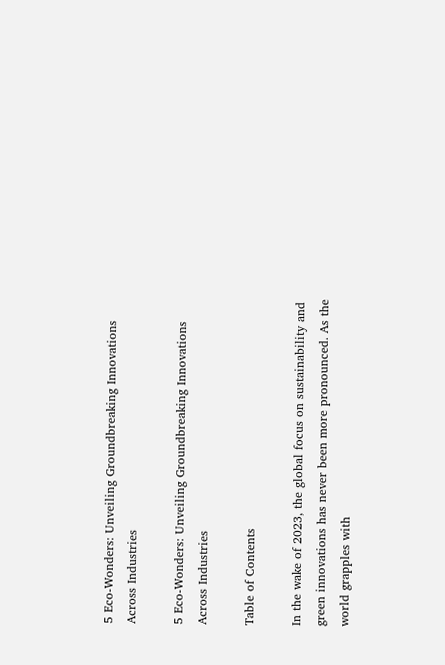5 Eco-Wonders: Unveiling Groundbreaking Innovations Across Industries

5 Eco-Wonders: Unveiling Groundbreaking Innovations Across Industries

Table of Contents

In the wake of 2023, the global focus on sustainability and green innovations has never been more pronounced. As the world grapples with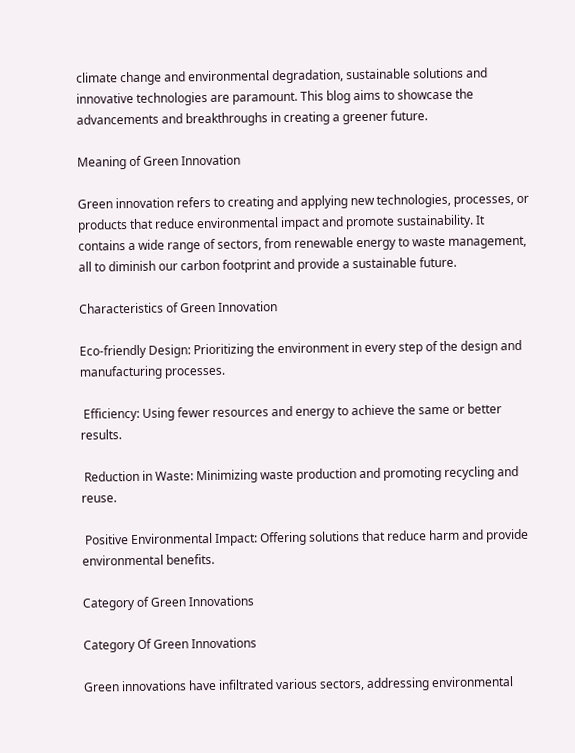climate change and environmental degradation, sustainable solutions and innovative technologies are paramount. This blog aims to showcase the advancements and breakthroughs in creating a greener future.

Meaning of Green Innovation

Green innovation refers to creating and applying new technologies, processes, or products that reduce environmental impact and promote sustainability. It contains a wide range of sectors, from renewable energy to waste management, all to diminish our carbon footprint and provide a sustainable future.

Characteristics of Green Innovation

Eco-friendly Design: Prioritizing the environment in every step of the design and manufacturing processes.

 Efficiency: Using fewer resources and energy to achieve the same or better results.

 Reduction in Waste: Minimizing waste production and promoting recycling and reuse.

 Positive Environmental Impact: Offering solutions that reduce harm and provide environmental benefits.

Category of Green Innovations

Category Of Green Innovations

Green innovations have infiltrated various sectors, addressing environmental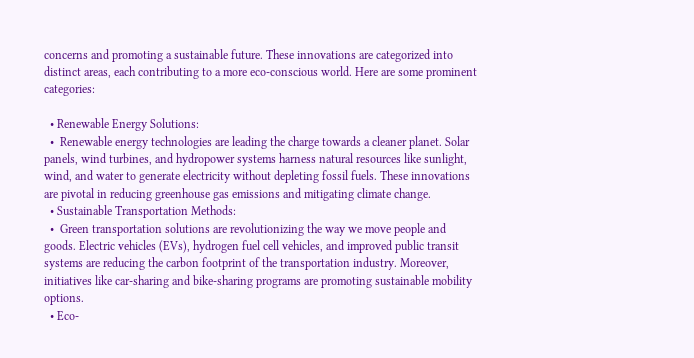concerns and promoting a sustainable future. These innovations are categorized into distinct areas, each contributing to a more eco-conscious world. Here are some prominent categories:

  • Renewable Energy Solutions:
  •  Renewable energy technologies are leading the charge towards a cleaner planet. Solar panels, wind turbines, and hydropower systems harness natural resources like sunlight, wind, and water to generate electricity without depleting fossil fuels. These innovations are pivotal in reducing greenhouse gas emissions and mitigating climate change.
  • Sustainable Transportation Methods:
  •  Green transportation solutions are revolutionizing the way we move people and goods. Electric vehicles (EVs), hydrogen fuel cell vehicles, and improved public transit systems are reducing the carbon footprint of the transportation industry. Moreover, initiatives like car-sharing and bike-sharing programs are promoting sustainable mobility options.
  • Eco-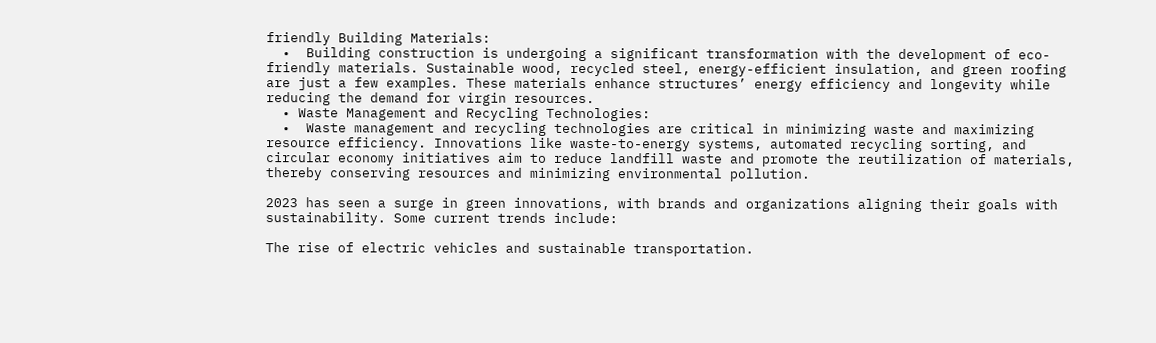friendly Building Materials:
  •  Building construction is undergoing a significant transformation with the development of eco-friendly materials. Sustainable wood, recycled steel, energy-efficient insulation, and green roofing are just a few examples. These materials enhance structures’ energy efficiency and longevity while reducing the demand for virgin resources.
  • Waste Management and Recycling Technologies:
  •  Waste management and recycling technologies are critical in minimizing waste and maximizing resource efficiency. Innovations like waste-to-energy systems, automated recycling sorting, and circular economy initiatives aim to reduce landfill waste and promote the reutilization of materials, thereby conserving resources and minimizing environmental pollution.

2023 has seen a surge in green innovations, with brands and organizations aligning their goals with sustainability. Some current trends include:

The rise of electric vehicles and sustainable transportation.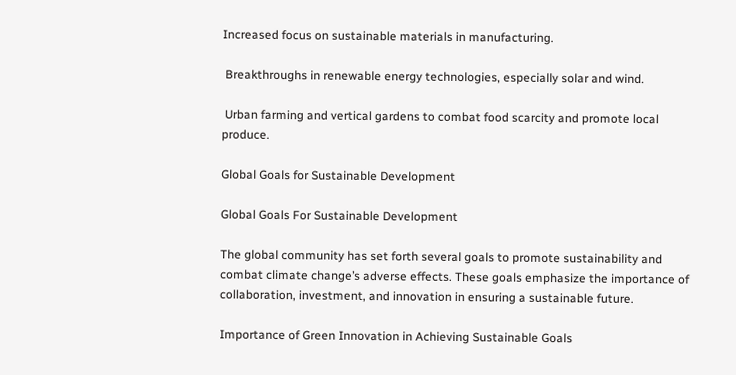Increased focus on sustainable materials in manufacturing.

 Breakthroughs in renewable energy technologies, especially solar and wind.

 Urban farming and vertical gardens to combat food scarcity and promote local produce.

Global Goals for Sustainable Development

Global Goals For Sustainable Development

The global community has set forth several goals to promote sustainability and combat climate change’s adverse effects. These goals emphasize the importance of collaboration, investment, and innovation in ensuring a sustainable future.

Importance of Green Innovation in Achieving Sustainable Goals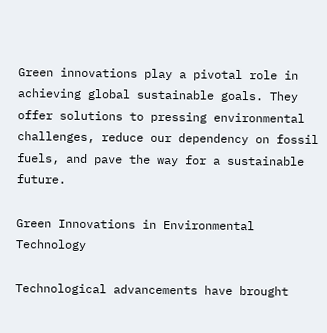Green innovations play a pivotal role in achieving global sustainable goals. They offer solutions to pressing environmental challenges, reduce our dependency on fossil fuels, and pave the way for a sustainable future.

Green Innovations in Environmental Technology

Technological advancements have brought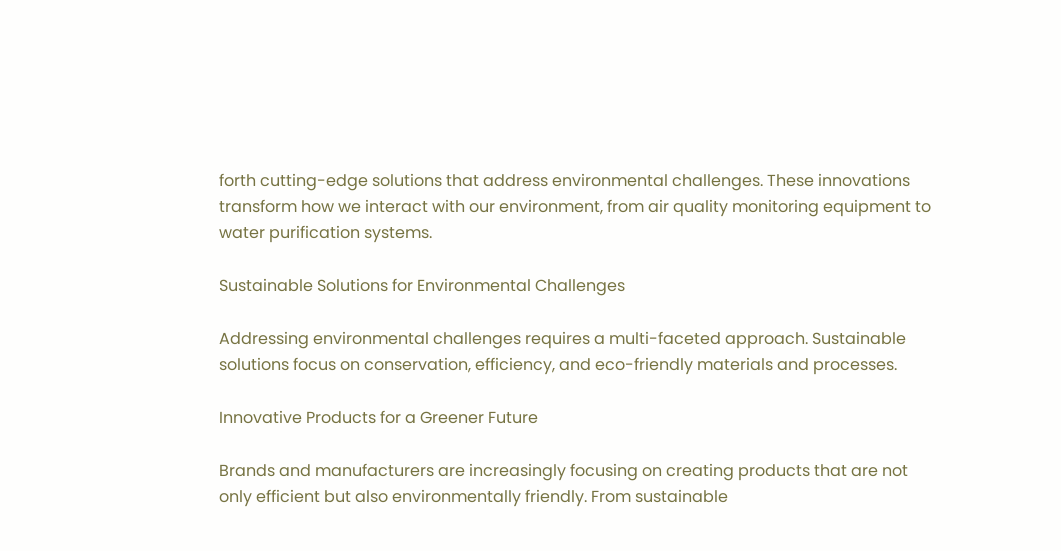forth cutting-edge solutions that address environmental challenges. These innovations transform how we interact with our environment, from air quality monitoring equipment to water purification systems.

Sustainable Solutions for Environmental Challenges

Addressing environmental challenges requires a multi-faceted approach. Sustainable solutions focus on conservation, efficiency, and eco-friendly materials and processes.

Innovative Products for a Greener Future

Brands and manufacturers are increasingly focusing on creating products that are not only efficient but also environmentally friendly. From sustainable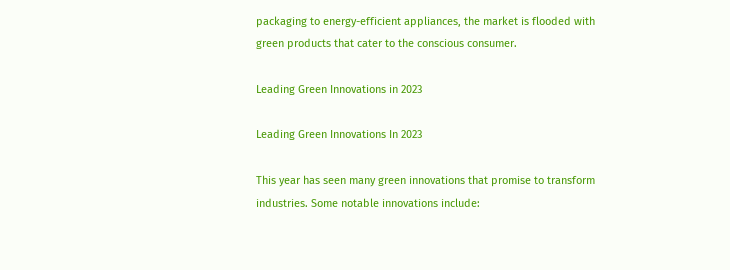packaging to energy-efficient appliances, the market is flooded with green products that cater to the conscious consumer.

Leading Green Innovations in 2023

Leading Green Innovations In 2023

This year has seen many green innovations that promise to transform industries. Some notable innovations include: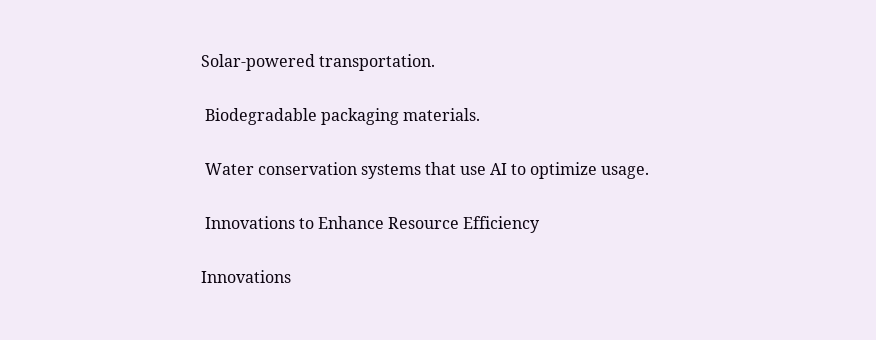Solar-powered transportation.

 Biodegradable packaging materials.

 Water conservation systems that use AI to optimize usage.

 Innovations to Enhance Resource Efficiency

Innovations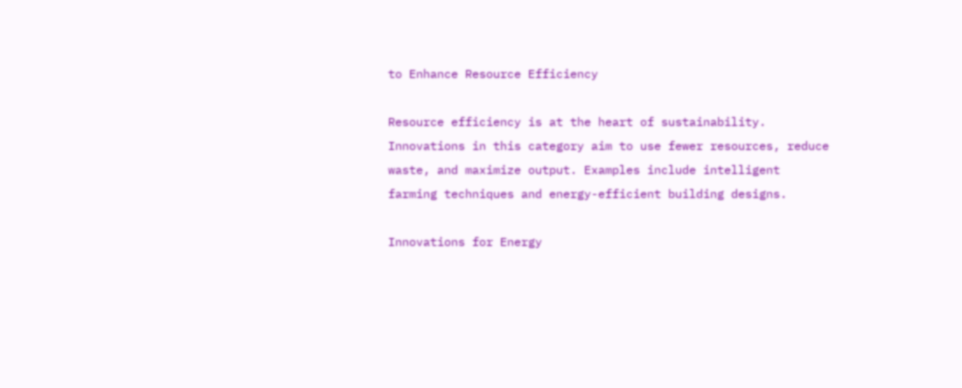to Enhance Resource Efficiency

Resource efficiency is at the heart of sustainability. Innovations in this category aim to use fewer resources, reduce waste, and maximize output. Examples include intelligent farming techniques and energy-efficient building designs.

Innovations for Energy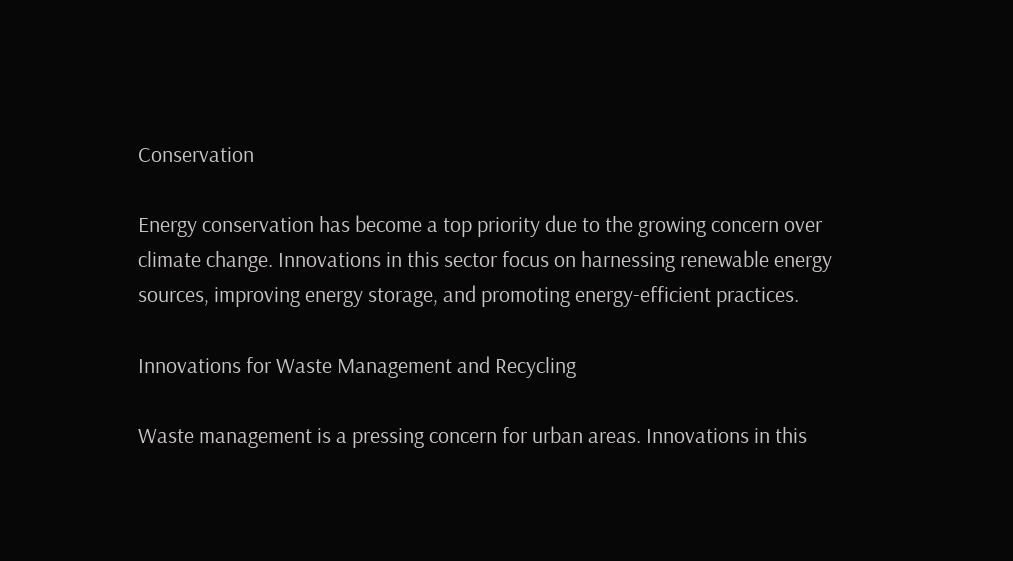Conservation

Energy conservation has become a top priority due to the growing concern over climate change. Innovations in this sector focus on harnessing renewable energy sources, improving energy storage, and promoting energy-efficient practices.

Innovations for Waste Management and Recycling

Waste management is a pressing concern for urban areas. Innovations in this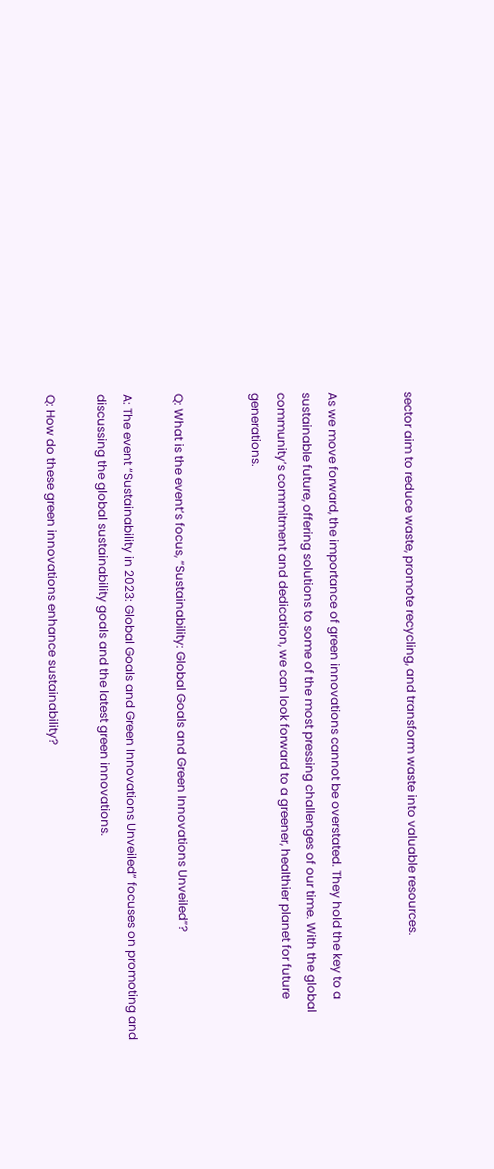sector aim to reduce waste, promote recycling, and transform waste into valuable resources.


As we move forward, the importance of green innovations cannot be overstated. They hold the key to a sustainable future, offering solutions to some of the most pressing challenges of our time. With the global community’s commitment and dedication, we can look forward to a greener, healthier planet for future generations.


Q: What is the event’s focus, “Sustainability: Global Goals and Green Innovations Unveiled”?

A: The event “Sustainability in 2023: Global Goals and Green Innovations Unveiled” focuses on promoting and discussing the global sustainability goals and the latest green innovations.

Q: How do these green innovations enhance sustainability?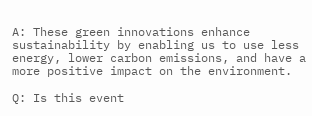A: These green innovations enhance sustainability by enabling us to use less energy, lower carbon emissions, and have a more positive impact on the environment.

Q: Is this event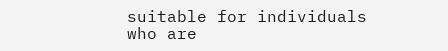suitable for individuals who are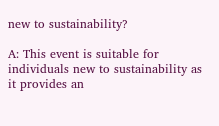new to sustainability?

A: This event is suitable for individuals new to sustainability as it provides an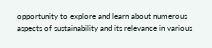opportunity to explore and learn about numerous aspects of sustainability and its relevance in various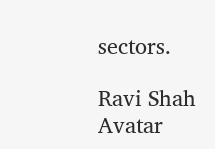sectors.

Ravi Shah Avatar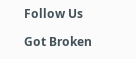Follow Us

Got Broken